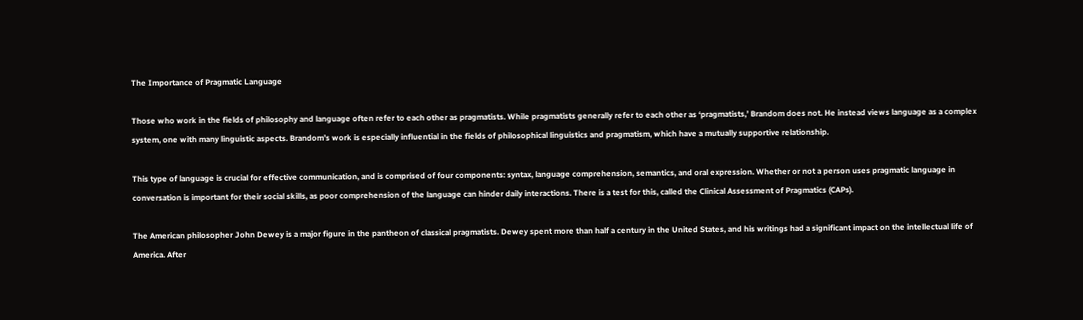The Importance of Pragmatic Language

Those who work in the fields of philosophy and language often refer to each other as pragmatists. While pragmatists generally refer to each other as ‘pragmatists,’ Brandom does not. He instead views language as a complex system, one with many linguistic aspects. Brandom’s work is especially influential in the fields of philosophical linguistics and pragmatism, which have a mutually supportive relationship.

This type of language is crucial for effective communication, and is comprised of four components: syntax, language comprehension, semantics, and oral expression. Whether or not a person uses pragmatic language in conversation is important for their social skills, as poor comprehension of the language can hinder daily interactions. There is a test for this, called the Clinical Assessment of Pragmatics (CAPs).

The American philosopher John Dewey is a major figure in the pantheon of classical pragmatists. Dewey spent more than half a century in the United States, and his writings had a significant impact on the intellectual life of America. After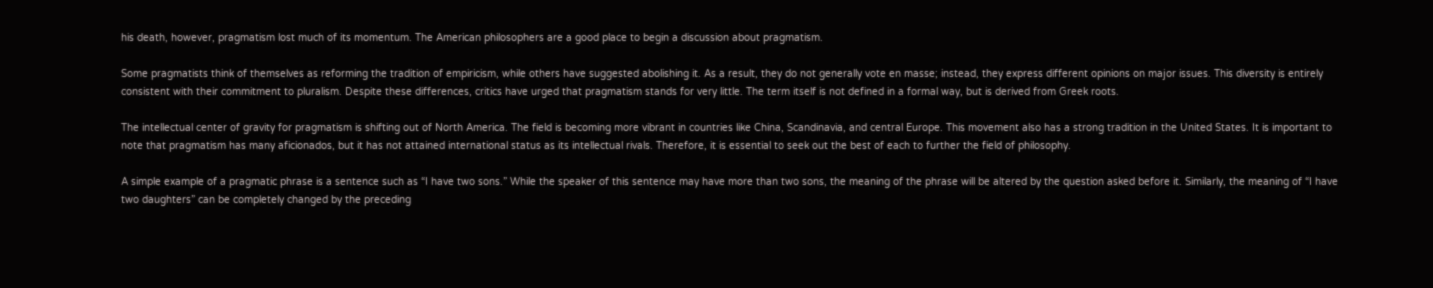his death, however, pragmatism lost much of its momentum. The American philosophers are a good place to begin a discussion about pragmatism.

Some pragmatists think of themselves as reforming the tradition of empiricism, while others have suggested abolishing it. As a result, they do not generally vote en masse; instead, they express different opinions on major issues. This diversity is entirely consistent with their commitment to pluralism. Despite these differences, critics have urged that pragmatism stands for very little. The term itself is not defined in a formal way, but is derived from Greek roots.

The intellectual center of gravity for pragmatism is shifting out of North America. The field is becoming more vibrant in countries like China, Scandinavia, and central Europe. This movement also has a strong tradition in the United States. It is important to note that pragmatism has many aficionados, but it has not attained international status as its intellectual rivals. Therefore, it is essential to seek out the best of each to further the field of philosophy.

A simple example of a pragmatic phrase is a sentence such as “I have two sons.” While the speaker of this sentence may have more than two sons, the meaning of the phrase will be altered by the question asked before it. Similarly, the meaning of “I have two daughters” can be completely changed by the preceding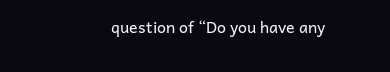question of “Do you have any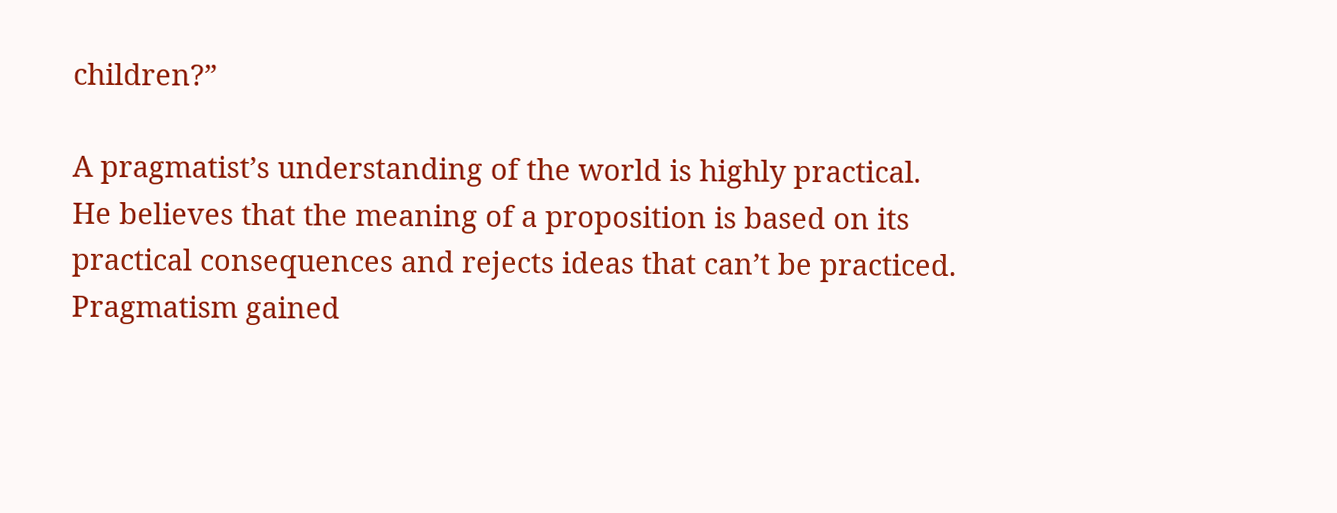children?”

A pragmatist’s understanding of the world is highly practical. He believes that the meaning of a proposition is based on its practical consequences and rejects ideas that can’t be practiced. Pragmatism gained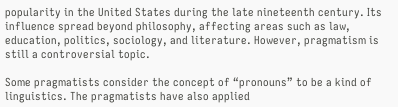popularity in the United States during the late nineteenth century. Its influence spread beyond philosophy, affecting areas such as law, education, politics, sociology, and literature. However, pragmatism is still a controversial topic.

Some pragmatists consider the concept of “pronouns” to be a kind of linguistics. The pragmatists have also applied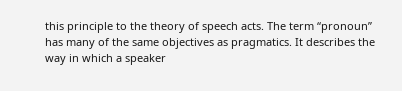this principle to the theory of speech acts. The term “pronoun” has many of the same objectives as pragmatics. It describes the way in which a speaker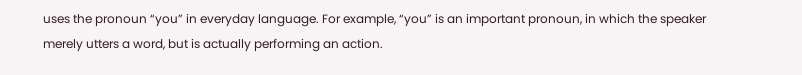uses the pronoun “you” in everyday language. For example, “you” is an important pronoun, in which the speaker merely utters a word, but is actually performing an action.